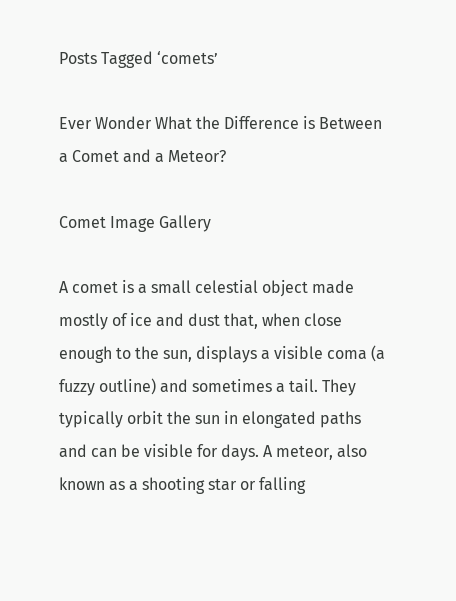Posts Tagged ‘comets’

Ever Wonder What the Difference is Between a Comet and a Meteor?

Comet Image Gallery

A comet is a small celestial object made mostly of ice and dust that, when close enough to the sun, displays a visible coma (a fuzzy outline) and sometimes a tail. They typically orbit the sun in elongated paths and can be visible for days. A meteor, also known as a shooting star or falling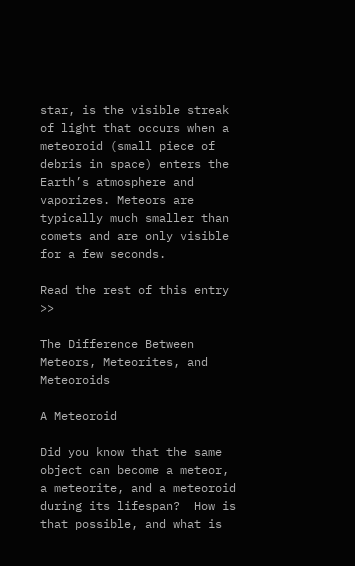star, is the visible streak of light that occurs when a meteoroid (small piece of debris in space) enters the Earth’s atmosphere and vaporizes. Meteors are typically much smaller than comets and are only visible for a few seconds.

Read the rest of this entry >>

The Difference Between Meteors, Meteorites, and Meteoroids

A Meteoroid

Did you know that the same object can become a meteor, a meteorite, and a meteoroid during its lifespan?  How is that possible, and what is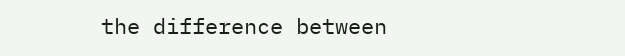the difference between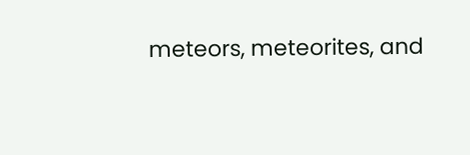meteors, meteorites, and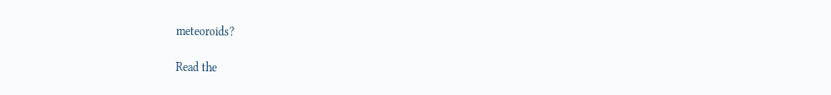meteoroids?

Read the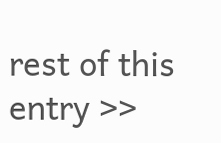rest of this entry >>